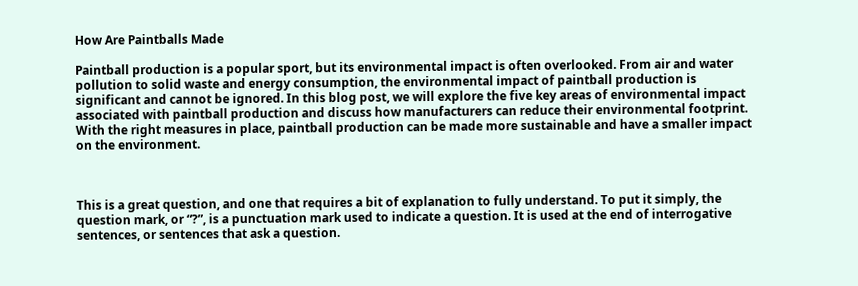How Are Paintballs Made

Paintball production is a popular sport, but its environmental impact is often overlooked. From air and water pollution to solid waste and energy consumption, the environmental impact of paintball production is significant and cannot be ignored. In this blog post, we will explore the five key areas of environmental impact associated with paintball production and discuss how manufacturers can reduce their environmental footprint. With the right measures in place, paintball production can be made more sustainable and have a smaller impact on the environment.



This is a great question, and one that requires a bit of explanation to fully understand. To put it simply, the question mark, or “?”, is a punctuation mark used to indicate a question. It is used at the end of interrogative sentences, or sentences that ask a question.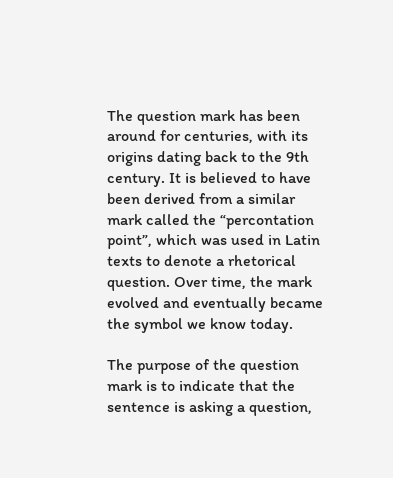The question mark has been around for centuries, with its origins dating back to the 9th century. It is believed to have been derived from a similar mark called the “percontation point”, which was used in Latin texts to denote a rhetorical question. Over time, the mark evolved and eventually became the symbol we know today.

The purpose of the question mark is to indicate that the sentence is asking a question,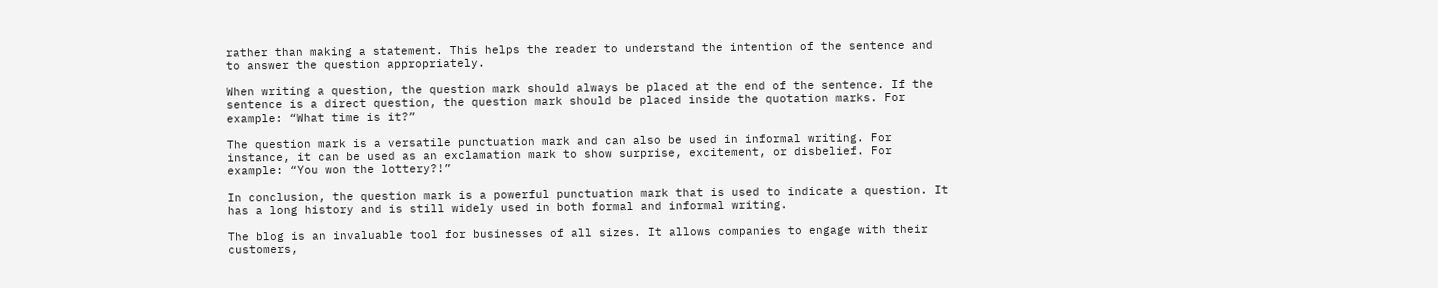rather than making a statement. This helps the reader to understand the intention of the sentence and to answer the question appropriately.

When writing a question, the question mark should always be placed at the end of the sentence. If the sentence is a direct question, the question mark should be placed inside the quotation marks. For example: “What time is it?”

The question mark is a versatile punctuation mark and can also be used in informal writing. For instance, it can be used as an exclamation mark to show surprise, excitement, or disbelief. For example: “You won the lottery?!”

In conclusion, the question mark is a powerful punctuation mark that is used to indicate a question. It has a long history and is still widely used in both formal and informal writing.

The blog is an invaluable tool for businesses of all sizes. It allows companies to engage with their customers,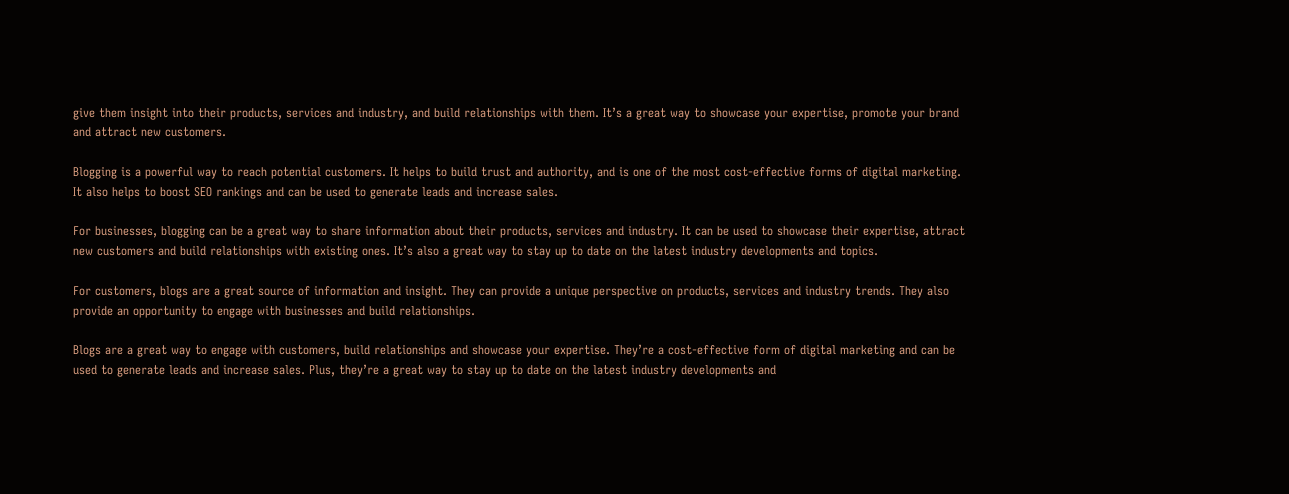give them insight into their products, services and industry, and build relationships with them. It’s a great way to showcase your expertise, promote your brand and attract new customers.

Blogging is a powerful way to reach potential customers. It helps to build trust and authority, and is one of the most cost-effective forms of digital marketing. It also helps to boost SEO rankings and can be used to generate leads and increase sales.

For businesses, blogging can be a great way to share information about their products, services and industry. It can be used to showcase their expertise, attract new customers and build relationships with existing ones. It’s also a great way to stay up to date on the latest industry developments and topics.

For customers, blogs are a great source of information and insight. They can provide a unique perspective on products, services and industry trends. They also provide an opportunity to engage with businesses and build relationships.

Blogs are a great way to engage with customers, build relationships and showcase your expertise. They’re a cost-effective form of digital marketing and can be used to generate leads and increase sales. Plus, they’re a great way to stay up to date on the latest industry developments and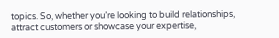topics. So, whether you’re looking to build relationships, attract customers or showcase your expertise,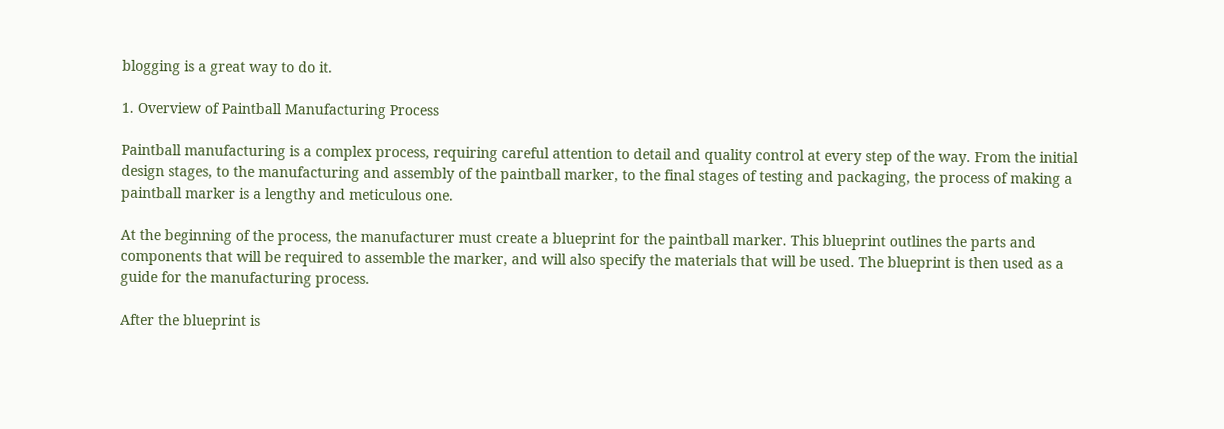blogging is a great way to do it.

1. Overview of Paintball Manufacturing Process

Paintball manufacturing is a complex process, requiring careful attention to detail and quality control at every step of the way. From the initial design stages, to the manufacturing and assembly of the paintball marker, to the final stages of testing and packaging, the process of making a paintball marker is a lengthy and meticulous one.

At the beginning of the process, the manufacturer must create a blueprint for the paintball marker. This blueprint outlines the parts and components that will be required to assemble the marker, and will also specify the materials that will be used. The blueprint is then used as a guide for the manufacturing process.

After the blueprint is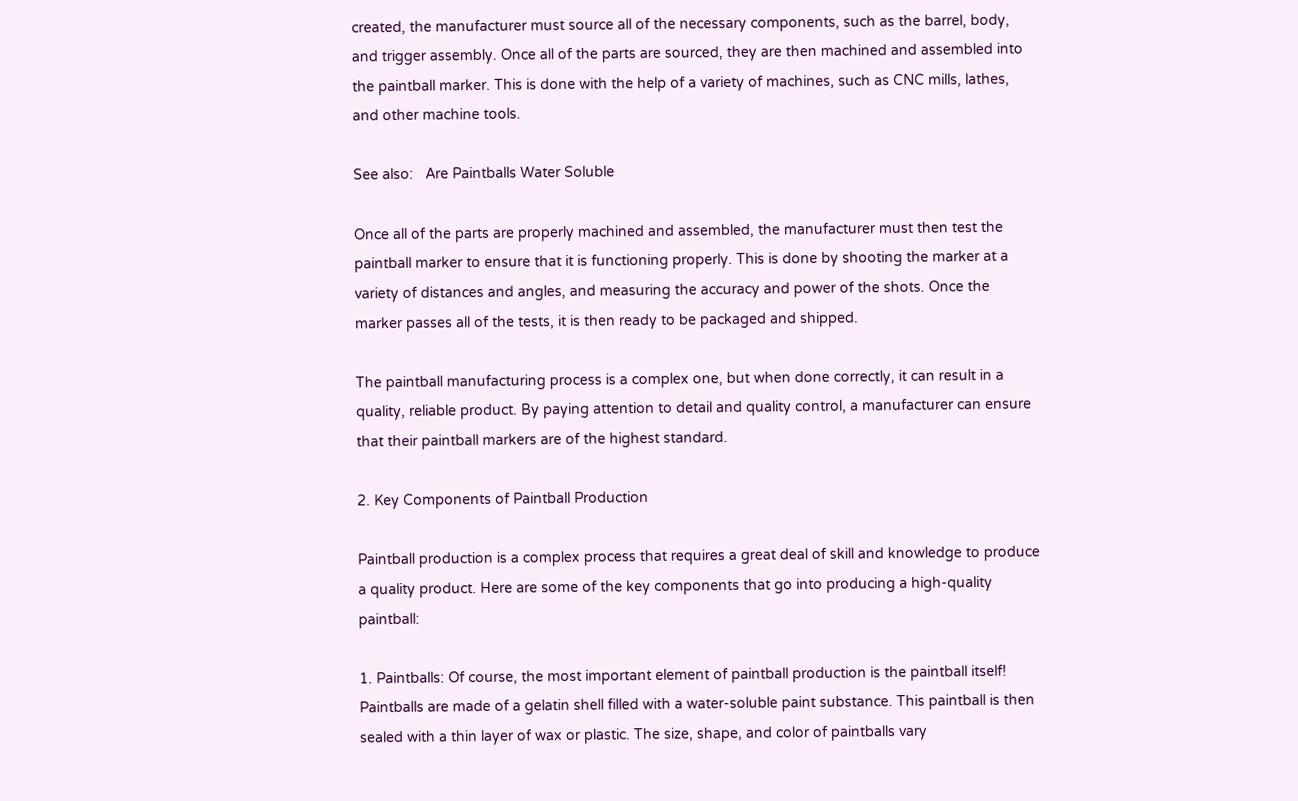created, the manufacturer must source all of the necessary components, such as the barrel, body, and trigger assembly. Once all of the parts are sourced, they are then machined and assembled into the paintball marker. This is done with the help of a variety of machines, such as CNC mills, lathes, and other machine tools.

See also:   Are Paintballs Water Soluble

Once all of the parts are properly machined and assembled, the manufacturer must then test the paintball marker to ensure that it is functioning properly. This is done by shooting the marker at a variety of distances and angles, and measuring the accuracy and power of the shots. Once the marker passes all of the tests, it is then ready to be packaged and shipped.

The paintball manufacturing process is a complex one, but when done correctly, it can result in a quality, reliable product. By paying attention to detail and quality control, a manufacturer can ensure that their paintball markers are of the highest standard.

2. Key Components of Paintball Production

Paintball production is a complex process that requires a great deal of skill and knowledge to produce a quality product. Here are some of the key components that go into producing a high-quality paintball:

1. Paintballs: Of course, the most important element of paintball production is the paintball itself! Paintballs are made of a gelatin shell filled with a water-soluble paint substance. This paintball is then sealed with a thin layer of wax or plastic. The size, shape, and color of paintballs vary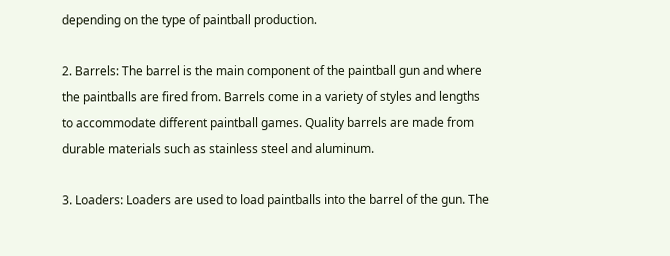depending on the type of paintball production.

2. Barrels: The barrel is the main component of the paintball gun and where the paintballs are fired from. Barrels come in a variety of styles and lengths to accommodate different paintball games. Quality barrels are made from durable materials such as stainless steel and aluminum.

3. Loaders: Loaders are used to load paintballs into the barrel of the gun. The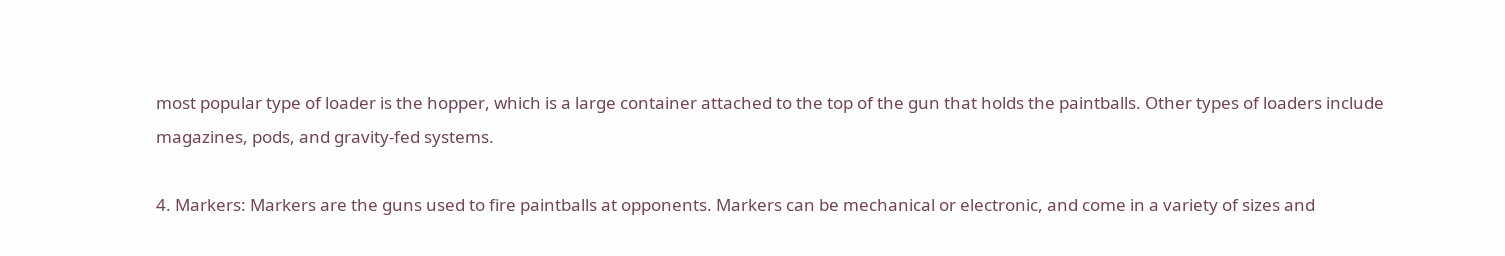most popular type of loader is the hopper, which is a large container attached to the top of the gun that holds the paintballs. Other types of loaders include magazines, pods, and gravity-fed systems.

4. Markers: Markers are the guns used to fire paintballs at opponents. Markers can be mechanical or electronic, and come in a variety of sizes and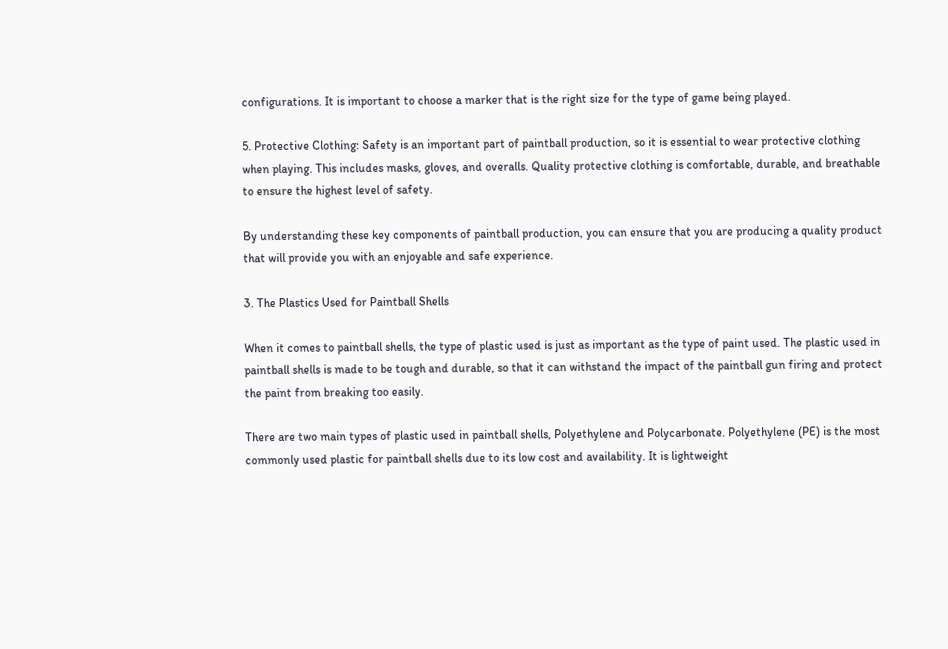configurations. It is important to choose a marker that is the right size for the type of game being played.

5. Protective Clothing: Safety is an important part of paintball production, so it is essential to wear protective clothing when playing. This includes masks, gloves, and overalls. Quality protective clothing is comfortable, durable, and breathable to ensure the highest level of safety.

By understanding these key components of paintball production, you can ensure that you are producing a quality product that will provide you with an enjoyable and safe experience.

3. The Plastics Used for Paintball Shells

When it comes to paintball shells, the type of plastic used is just as important as the type of paint used. The plastic used in paintball shells is made to be tough and durable, so that it can withstand the impact of the paintball gun firing and protect the paint from breaking too easily.

There are two main types of plastic used in paintball shells, Polyethylene and Polycarbonate. Polyethylene (PE) is the most commonly used plastic for paintball shells due to its low cost and availability. It is lightweight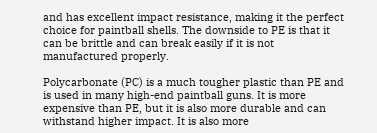and has excellent impact resistance, making it the perfect choice for paintball shells. The downside to PE is that it can be brittle and can break easily if it is not manufactured properly.

Polycarbonate (PC) is a much tougher plastic than PE and is used in many high-end paintball guns. It is more expensive than PE, but it is also more durable and can withstand higher impact. It is also more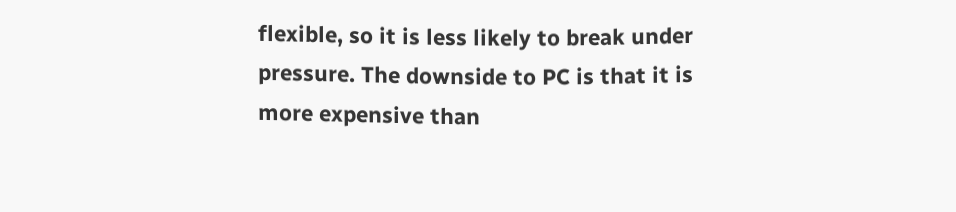flexible, so it is less likely to break under pressure. The downside to PC is that it is more expensive than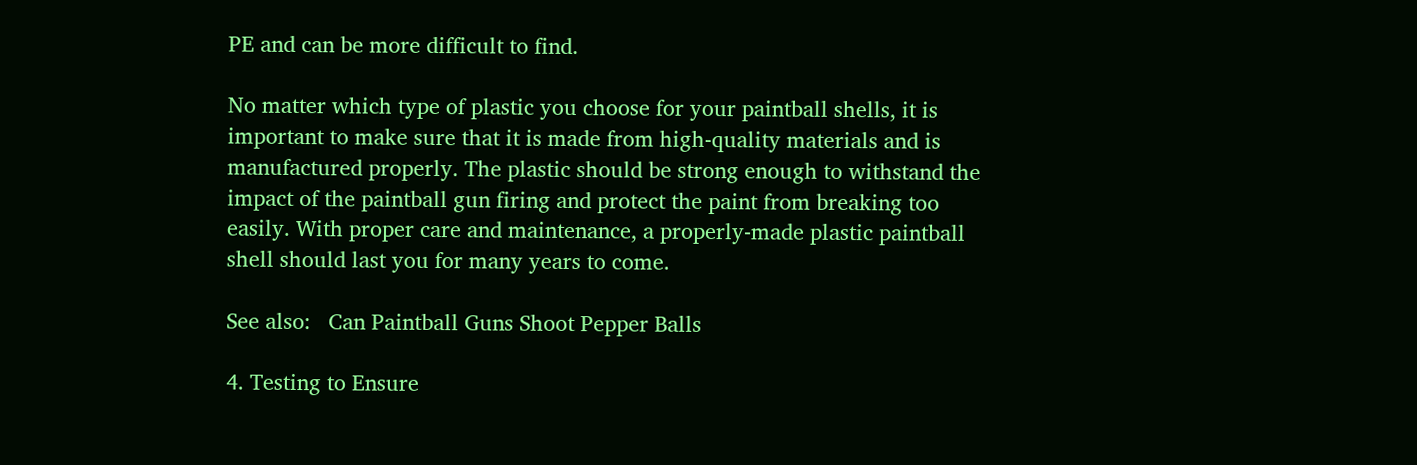PE and can be more difficult to find.

No matter which type of plastic you choose for your paintball shells, it is important to make sure that it is made from high-quality materials and is manufactured properly. The plastic should be strong enough to withstand the impact of the paintball gun firing and protect the paint from breaking too easily. With proper care and maintenance, a properly-made plastic paintball shell should last you for many years to come.

See also:   Can Paintball Guns Shoot Pepper Balls

4. Testing to Ensure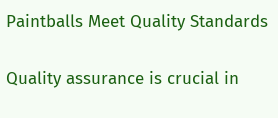Paintballs Meet Quality Standards

Quality assurance is crucial in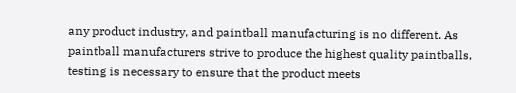any product industry, and paintball manufacturing is no different. As paintball manufacturers strive to produce the highest quality paintballs, testing is necessary to ensure that the product meets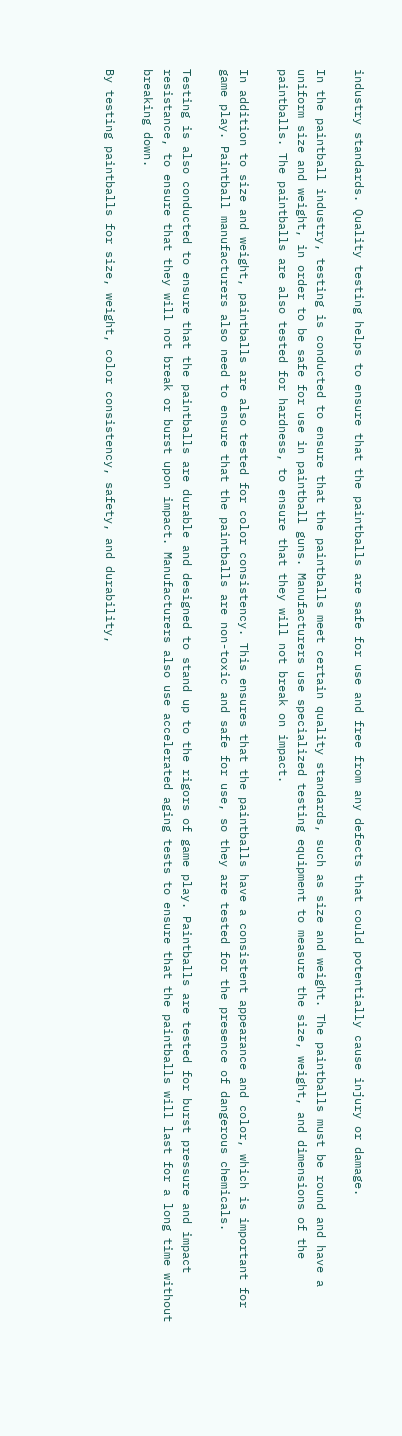industry standards. Quality testing helps to ensure that the paintballs are safe for use and free from any defects that could potentially cause injury or damage.

In the paintball industry, testing is conducted to ensure that the paintballs meet certain quality standards, such as size and weight. The paintballs must be round and have a uniform size and weight, in order to be safe for use in paintball guns. Manufacturers use specialized testing equipment to measure the size, weight, and dimensions of the paintballs. The paintballs are also tested for hardness, to ensure that they will not break on impact.

In addition to size and weight, paintballs are also tested for color consistency. This ensures that the paintballs have a consistent appearance and color, which is important for game play. Paintball manufacturers also need to ensure that the paintballs are non-toxic and safe for use, so they are tested for the presence of dangerous chemicals.

Testing is also conducted to ensure that the paintballs are durable and designed to stand up to the rigors of game play. Paintballs are tested for burst pressure and impact resistance, to ensure that they will not break or burst upon impact. Manufacturers also use accelerated aging tests to ensure that the paintballs will last for a long time without breaking down.

By testing paintballs for size, weight, color consistency, safety, and durability,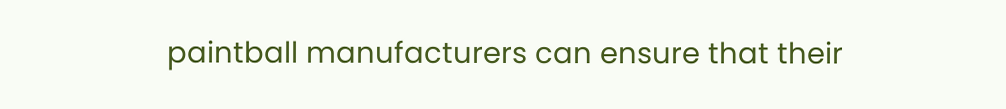paintball manufacturers can ensure that their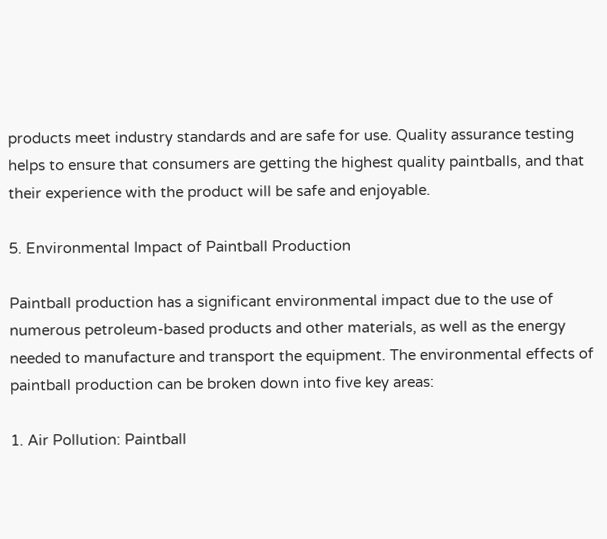products meet industry standards and are safe for use. Quality assurance testing helps to ensure that consumers are getting the highest quality paintballs, and that their experience with the product will be safe and enjoyable.

5. Environmental Impact of Paintball Production

Paintball production has a significant environmental impact due to the use of numerous petroleum-based products and other materials, as well as the energy needed to manufacture and transport the equipment. The environmental effects of paintball production can be broken down into five key areas:

1. Air Pollution: Paintball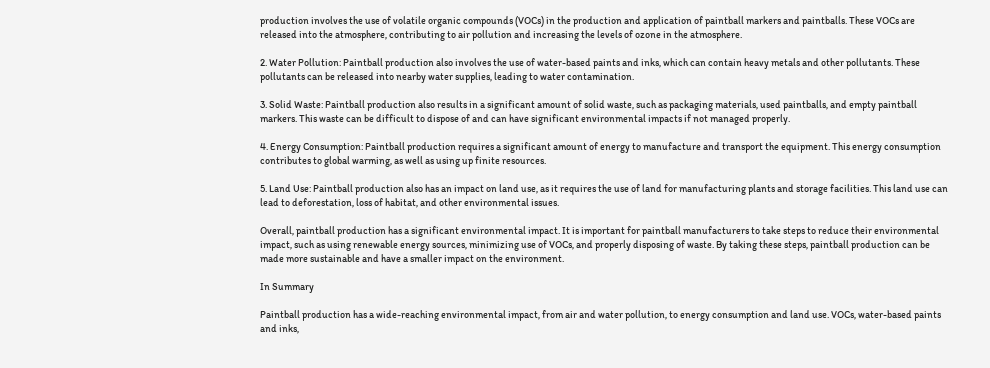production involves the use of volatile organic compounds (VOCs) in the production and application of paintball markers and paintballs. These VOCs are released into the atmosphere, contributing to air pollution and increasing the levels of ozone in the atmosphere.

2. Water Pollution: Paintball production also involves the use of water-based paints and inks, which can contain heavy metals and other pollutants. These pollutants can be released into nearby water supplies, leading to water contamination.

3. Solid Waste: Paintball production also results in a significant amount of solid waste, such as packaging materials, used paintballs, and empty paintball markers. This waste can be difficult to dispose of and can have significant environmental impacts if not managed properly.

4. Energy Consumption: Paintball production requires a significant amount of energy to manufacture and transport the equipment. This energy consumption contributes to global warming, as well as using up finite resources.

5. Land Use: Paintball production also has an impact on land use, as it requires the use of land for manufacturing plants and storage facilities. This land use can lead to deforestation, loss of habitat, and other environmental issues.

Overall, paintball production has a significant environmental impact. It is important for paintball manufacturers to take steps to reduce their environmental impact, such as using renewable energy sources, minimizing use of VOCs, and properly disposing of waste. By taking these steps, paintball production can be made more sustainable and have a smaller impact on the environment.

In Summary

Paintball production has a wide-reaching environmental impact, from air and water pollution, to energy consumption and land use. VOCs, water-based paints and inks,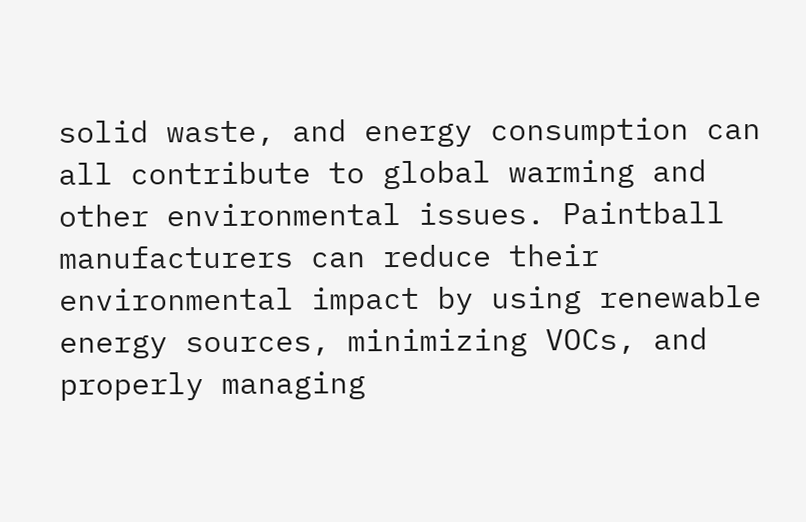solid waste, and energy consumption can all contribute to global warming and other environmental issues. Paintball manufacturers can reduce their environmental impact by using renewable energy sources, minimizing VOCs, and properly managing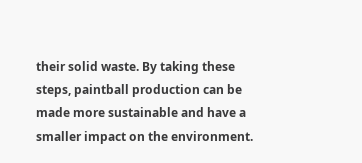their solid waste. By taking these steps, paintball production can be made more sustainable and have a smaller impact on the environment.